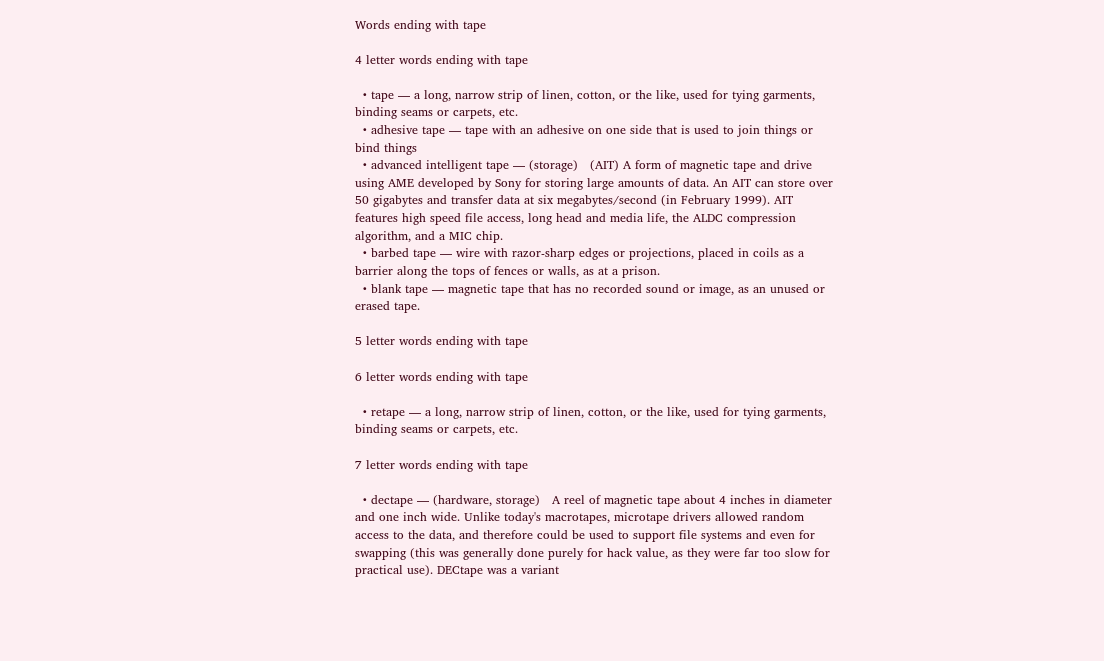Words ending with tape

4 letter words ending with tape

  • tape — a long, narrow strip of linen, cotton, or the like, used for tying garments, binding seams or carpets, etc.
  • adhesive tape — tape with an adhesive on one side that is used to join things or bind things
  • advanced intelligent tape — (storage)   (AIT) A form of magnetic tape and drive using AME developed by Sony for storing large amounts of data. An AIT can store over 50 gigabytes and transfer data at six megabytes/second (in February 1999). AIT features high speed file access, long head and media life, the ALDC compression algorithm, and a MIC chip.
  • barbed tape — wire with razor-sharp edges or projections, placed in coils as a barrier along the tops of fences or walls, as at a prison.
  • blank tape — magnetic tape that has no recorded sound or image, as an unused or erased tape.

5 letter words ending with tape

6 letter words ending with tape

  • retape — a long, narrow strip of linen, cotton, or the like, used for tying garments, binding seams or carpets, etc.

7 letter words ending with tape

  • dectape — (hardware, storage)   A reel of magnetic tape about 4 inches in diameter and one inch wide. Unlike today's macrotapes, microtape drivers allowed random access to the data, and therefore could be used to support file systems and even for swapping (this was generally done purely for hack value, as they were far too slow for practical use). DECtape was a variant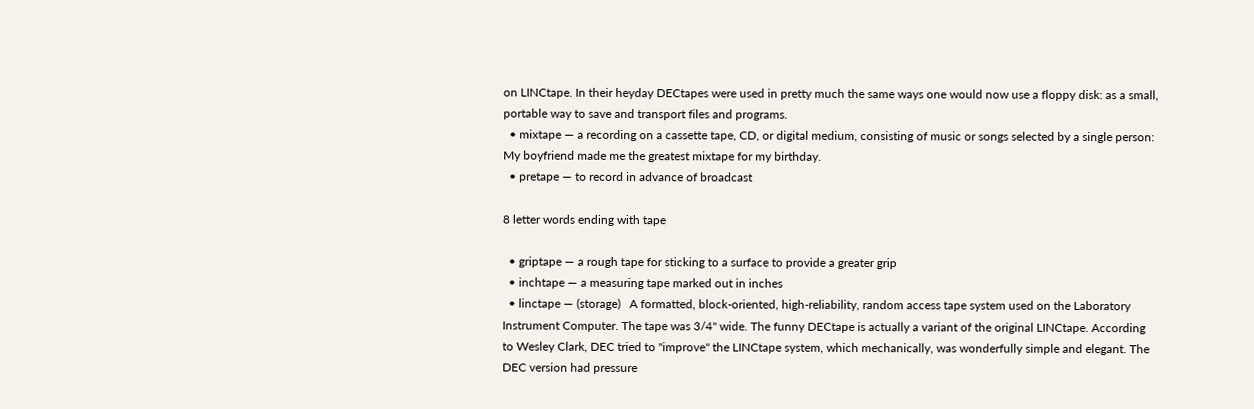on LINCtape. In their heyday DECtapes were used in pretty much the same ways one would now use a floppy disk: as a small, portable way to save and transport files and programs.
  • mixtape — a recording on a cassette tape, CD, or digital medium, consisting of music or songs selected by a single person: My boyfriend made me the greatest mixtape for my birthday.
  • pretape — to record in advance of broadcast

8 letter words ending with tape

  • griptape — a rough tape for sticking to a surface to provide a greater grip
  • inchtape — a measuring tape marked out in inches
  • linctape — (storage)   A formatted, block-oriented, high-reliability, random access tape system used on the Laboratory Instrument Computer. The tape was 3/4" wide. The funny DECtape is actually a variant of the original LINCtape. According to Wesley Clark, DEC tried to "improve" the LINCtape system, which mechanically, was wonderfully simple and elegant. The DEC version had pressure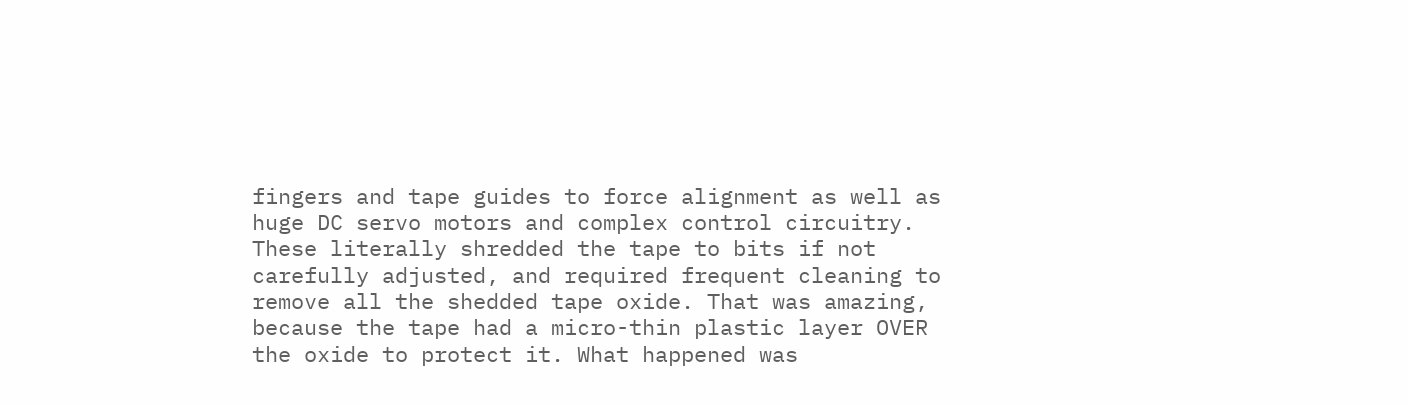fingers and tape guides to force alignment as well as huge DC servo motors and complex control circuitry. These literally shredded the tape to bits if not carefully adjusted, and required frequent cleaning to remove all the shedded tape oxide. That was amazing, because the tape had a micro-thin plastic layer OVER the oxide to protect it. What happened was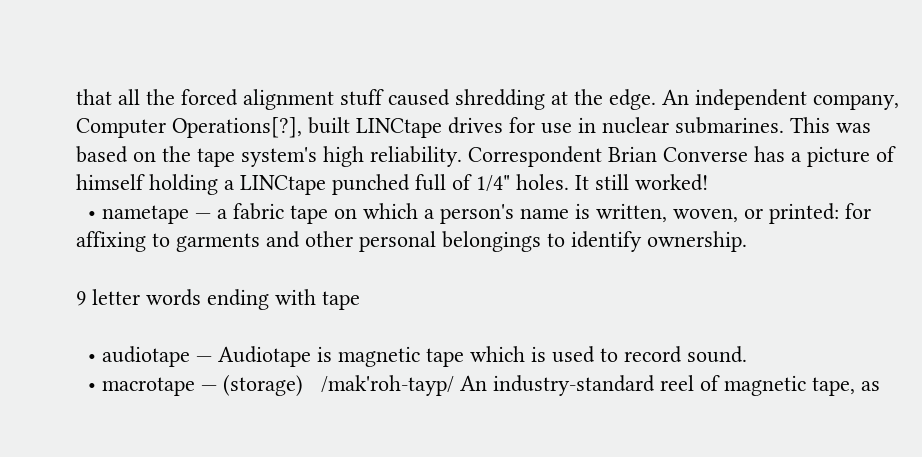that all the forced alignment stuff caused shredding at the edge. An independent company, Computer Operations[?], built LINCtape drives for use in nuclear submarines. This was based on the tape system's high reliability. Correspondent Brian Converse has a picture of himself holding a LINCtape punched full of 1/4" holes. It still worked!
  • nametape — a fabric tape on which a person's name is written, woven, or printed: for affixing to garments and other personal belongings to identify ownership.

9 letter words ending with tape

  • audiotape — Audiotape is magnetic tape which is used to record sound.
  • macrotape — (storage)   /mak'roh-tayp/ An industry-standard reel of magnetic tape, as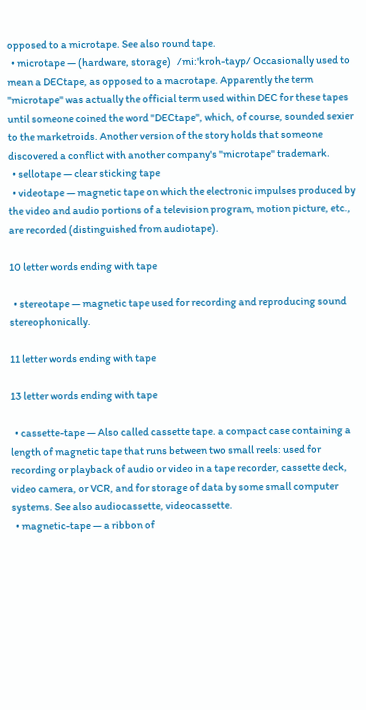opposed to a microtape. See also round tape.
  • microtape — (hardware, storage)   /mi:'kroh-tayp/ Occasionally used to mean a DECtape, as opposed to a macrotape. Apparently the term "microtape" was actually the official term used within DEC for these tapes until someone coined the word "DECtape", which, of course, sounded sexier to the marketroids. Another version of the story holds that someone discovered a conflict with another company's "microtape" trademark.
  • sellotape — clear sticking tape
  • videotape — magnetic tape on which the electronic impulses produced by the video and audio portions of a television program, motion picture, etc., are recorded (distinguished from audiotape).

10 letter words ending with tape

  • stereotape — magnetic tape used for recording and reproducing sound stereophonically.

11 letter words ending with tape

13 letter words ending with tape

  • cassette-tape — Also called cassette tape. a compact case containing a length of magnetic tape that runs between two small reels: used for recording or playback of audio or video in a tape recorder, cassette deck, video camera, or VCR, and for storage of data by some small computer systems. See also audiocassette, videocassette.
  • magnetic-tape — a ribbon of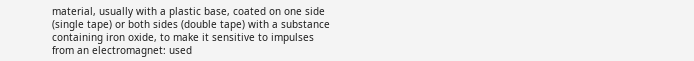material, usually with a plastic base, coated on one side (single tape) or both sides (double tape) with a substance containing iron oxide, to make it sensitive to impulses from an electromagnet: used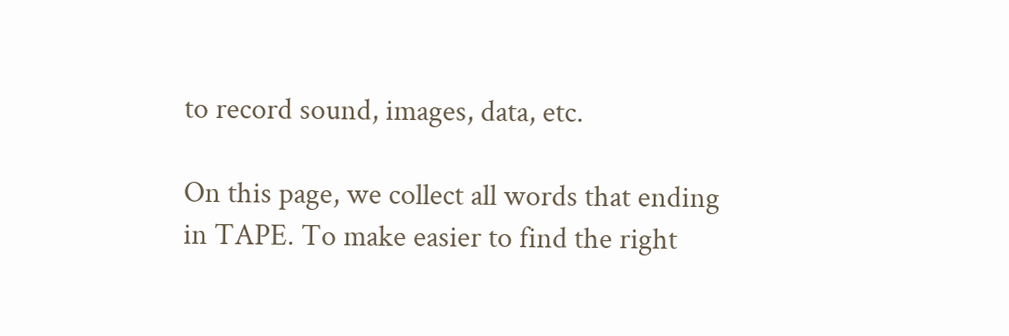to record sound, images, data, etc.

On this page, we collect all words that ending in TAPE. To make easier to find the right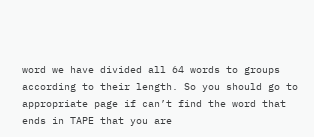word we have divided all 64 words to groups according to their length. So you should go to appropriate page if can’t find the word that ends in TAPE that you are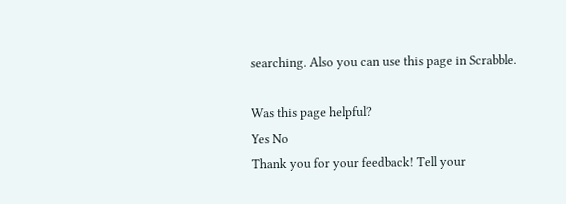searching. Also you can use this page in Scrabble.

Was this page helpful?
Yes No
Thank you for your feedback! Tell your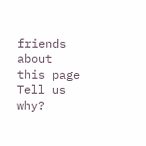friends about this page
Tell us why?